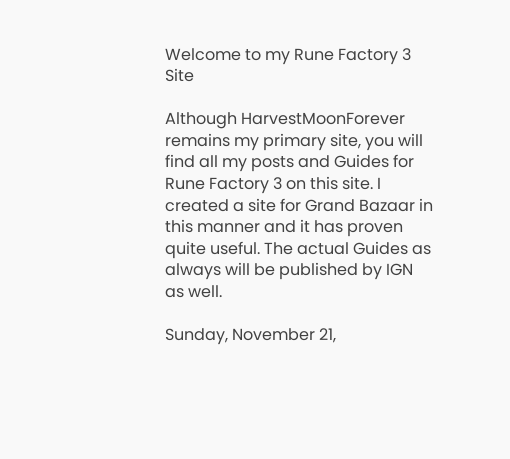Welcome to my Rune Factory 3 Site

Although HarvestMoonForever remains my primary site, you will find all my posts and Guides for Rune Factory 3 on this site. I created a site for Grand Bazaar in this manner and it has proven quite useful. The actual Guides as always will be published by IGN as well.

Sunday, November 21,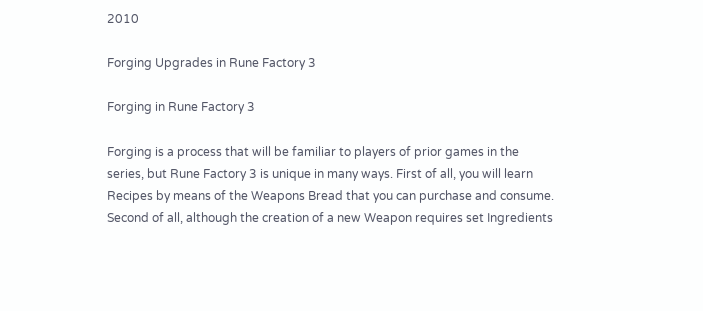2010

Forging Upgrades in Rune Factory 3

Forging in Rune Factory 3

Forging is a process that will be familiar to players of prior games in the series, but Rune Factory 3 is unique in many ways. First of all, you will learn Recipes by means of the Weapons Bread that you can purchase and consume. Second of all, although the creation of a new Weapon requires set Ingredients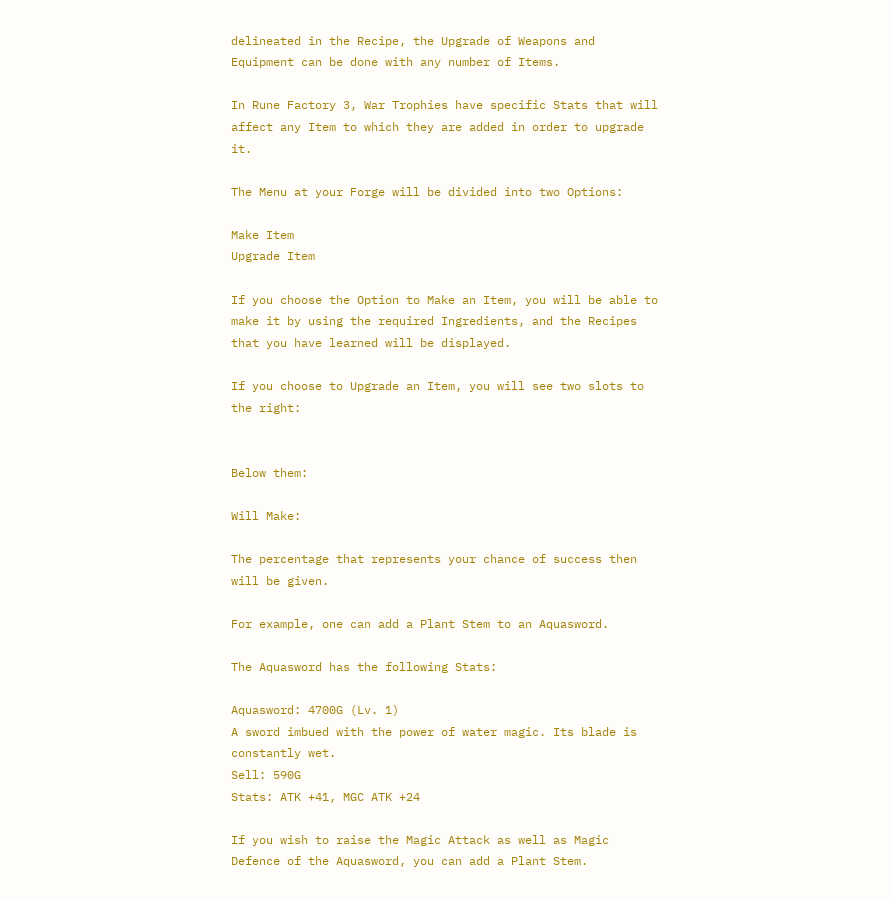delineated in the Recipe, the Upgrade of Weapons and Equipment can be done with any number of Items.

In Rune Factory 3, War Trophies have specific Stats that will affect any Item to which they are added in order to upgrade it.

The Menu at your Forge will be divided into two Options:

Make Item
Upgrade Item

If you choose the Option to Make an Item, you will be able to make it by using the required Ingredients, and the Recipes that you have learned will be displayed.

If you choose to Upgrade an Item, you will see two slots to the right:


Below them:

Will Make:

The percentage that represents your chance of success then will be given.

For example, one can add a Plant Stem to an Aquasword.

The Aquasword has the following Stats:

Aquasword: 4700G (Lv. 1)
A sword imbued with the power of water magic. Its blade is constantly wet.
Sell: 590G
Stats: ATK +41, MGC ATK +24

If you wish to raise the Magic Attack as well as Magic Defence of the Aquasword, you can add a Plant Stem.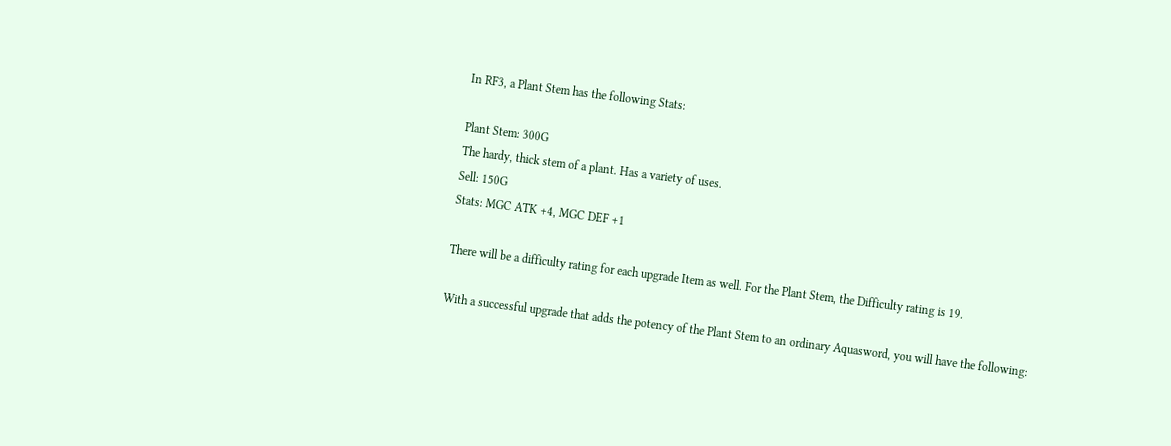In RF3, a Plant Stem has the following Stats:

Plant Stem: 300G
The hardy, thick stem of a plant. Has a variety of uses.
Sell: 150G
Stats: MGC ATK +4, MGC DEF +1

There will be a difficulty rating for each upgrade Item as well. For the Plant Stem, the Difficulty rating is 19.

With a successful upgrade that adds the potency of the Plant Stem to an ordinary Aquasword, you will have the following: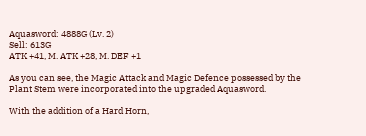Aquasword: 4888G (Lv. 2)
Sell: 613G
ATK +41, M. ATK +28, M. DEF +1

As you can see, the Magic Attack and Magic Defence possessed by the Plant Stem were incorporated into the upgraded Aquasword.

With the addition of a Hard Horn,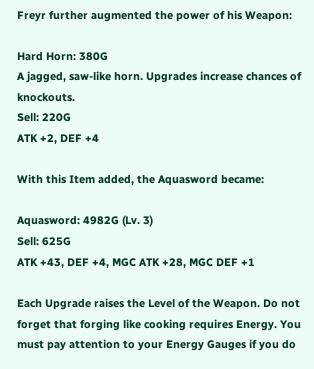Freyr further augmented the power of his Weapon:

Hard Horn: 380G
A jagged, saw-like horn. Upgrades increase chances of knockouts.
Sell: 220G
ATK +2, DEF +4

With this Item added, the Aquasword became:

Aquasword: 4982G (Lv. 3)
Sell: 625G
ATK +43, DEF +4, MGC ATK +28, MGC DEF +1

Each Upgrade raises the Level of the Weapon. Do not forget that forging like cooking requires Energy. You must pay attention to your Energy Gauges if you do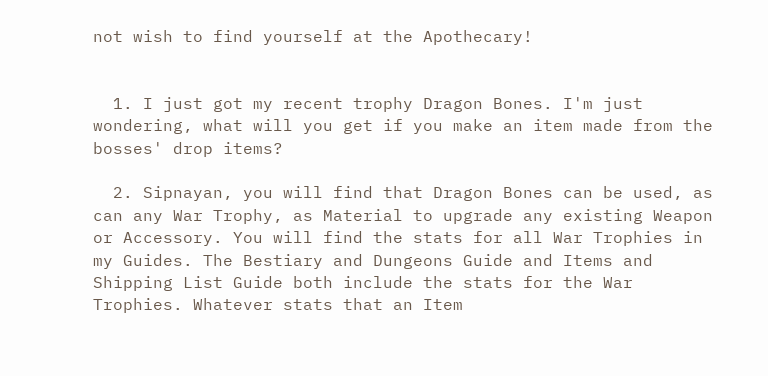not wish to find yourself at the Apothecary!


  1. I just got my recent trophy Dragon Bones. I'm just wondering, what will you get if you make an item made from the bosses' drop items?

  2. Sipnayan, you will find that Dragon Bones can be used, as can any War Trophy, as Material to upgrade any existing Weapon or Accessory. You will find the stats for all War Trophies in my Guides. The Bestiary and Dungeons Guide and Items and Shipping List Guide both include the stats for the War Trophies. Whatever stats that an Item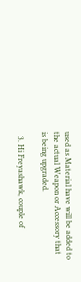used as Material have will be added to the actual Weapon or Accessory that is being upgraded.

  3. Hi Freyashawk, couple of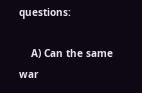questions:

    A) Can the same war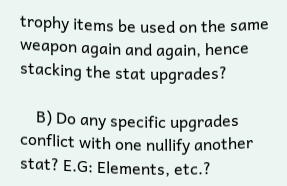trophy items be used on the same weapon again and again, hence stacking the stat upgrades?

    B) Do any specific upgrades conflict with one nullify another stat? E.G: Elements, etc.?